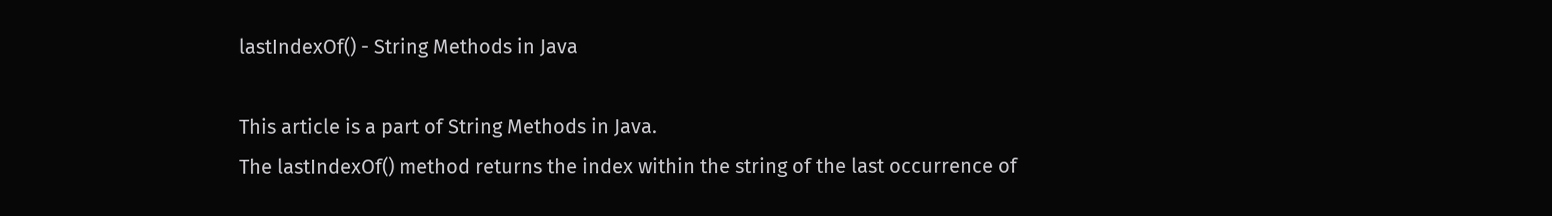lastIndexOf() - String Methods in Java

This article is a part of String Methods in Java.
The lastIndexOf() method returns the index within the string of the last occurrence of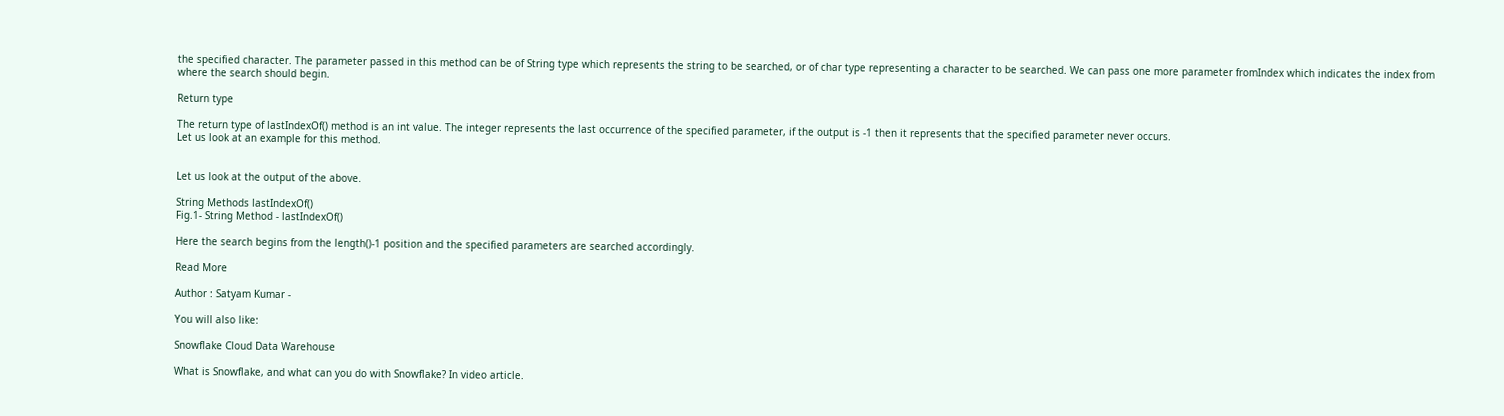the specified character. The parameter passed in this method can be of String type which represents the string to be searched, or of char type representing a character to be searched. We can pass one more parameter fromIndex which indicates the index from where the search should begin.

Return type

The return type of lastIndexOf() method is an int value. The integer represents the last occurrence of the specified parameter, if the output is -1 then it represents that the specified parameter never occurs.
Let us look at an example for this method.


Let us look at the output of the above.

String Methods lastIndexOf()
Fig.1- String Method - lastIndexOf()

Here the search begins from the length()-1 position and the specified parameters are searched accordingly.

Read More

Author : Satyam Kumar -

You will also like:

Snowflake Cloud Data Warehouse

What is Snowflake, and what can you do with Snowflake? In video article.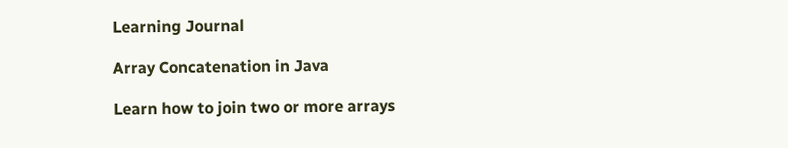Learning Journal

Array Concatenation in Java

Learn how to join two or more arrays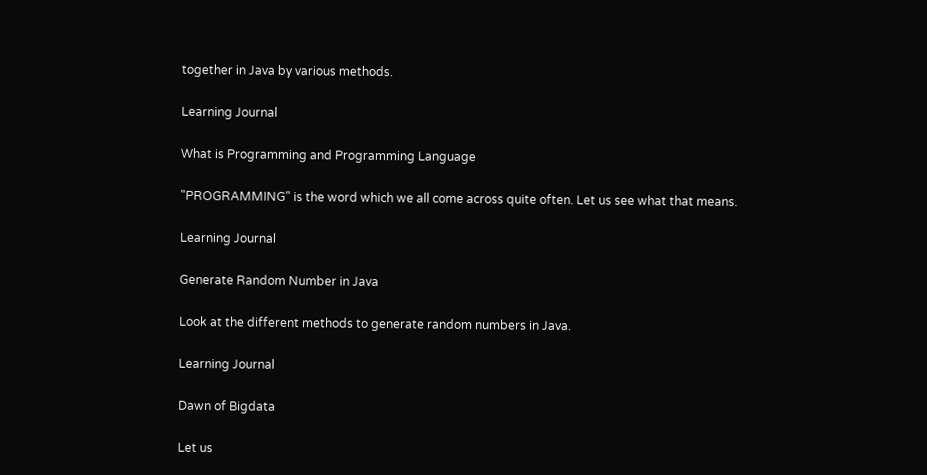together in Java by various methods.

Learning Journal

What is Programming and Programming Language

"PROGRAMMING" is the word which we all come across quite often. Let us see what that means.

Learning Journal

Generate Random Number in Java

Look at the different methods to generate random numbers in Java.

Learning Journal

Dawn of Bigdata

Let us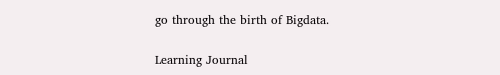go through the birth of Bigdata.

Learning Journal